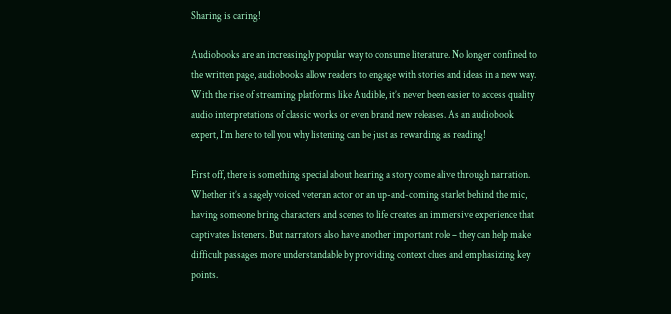Sharing is caring!

Audiobooks are an increasingly popular way to consume literature. No longer confined to the written page, audiobooks allow readers to engage with stories and ideas in a new way. With the rise of streaming platforms like Audible, it’s never been easier to access quality audio interpretations of classic works or even brand new releases. As an audiobook expert, I’m here to tell you why listening can be just as rewarding as reading!

First off, there is something special about hearing a story come alive through narration. Whether it’s a sagely voiced veteran actor or an up-and-coming starlet behind the mic, having someone bring characters and scenes to life creates an immersive experience that captivates listeners. But narrators also have another important role – they can help make difficult passages more understandable by providing context clues and emphasizing key points.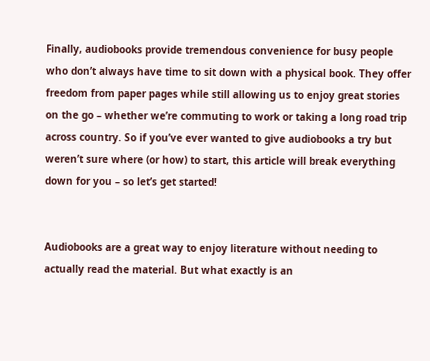Finally, audiobooks provide tremendous convenience for busy people who don’t always have time to sit down with a physical book. They offer freedom from paper pages while still allowing us to enjoy great stories on the go – whether we’re commuting to work or taking a long road trip across country. So if you’ve ever wanted to give audiobooks a try but weren’t sure where (or how) to start, this article will break everything down for you – so let’s get started!


Audiobooks are a great way to enjoy literature without needing to actually read the material. But what exactly is an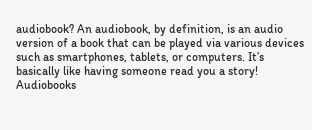audiobook? An audiobook, by definition, is an audio version of a book that can be played via various devices such as smartphones, tablets, or computers. It’s basically like having someone read you a story! Audiobooks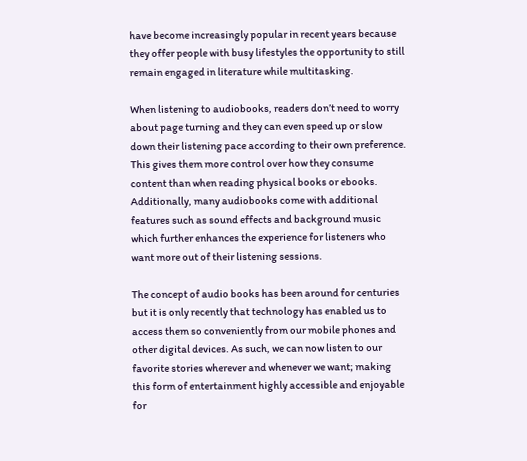have become increasingly popular in recent years because they offer people with busy lifestyles the opportunity to still remain engaged in literature while multitasking.

When listening to audiobooks, readers don’t need to worry about page turning and they can even speed up or slow down their listening pace according to their own preference. This gives them more control over how they consume content than when reading physical books or ebooks. Additionally, many audiobooks come with additional features such as sound effects and background music which further enhances the experience for listeners who want more out of their listening sessions.

The concept of audio books has been around for centuries but it is only recently that technology has enabled us to access them so conveniently from our mobile phones and other digital devices. As such, we can now listen to our favorite stories wherever and whenever we want; making this form of entertainment highly accessible and enjoyable for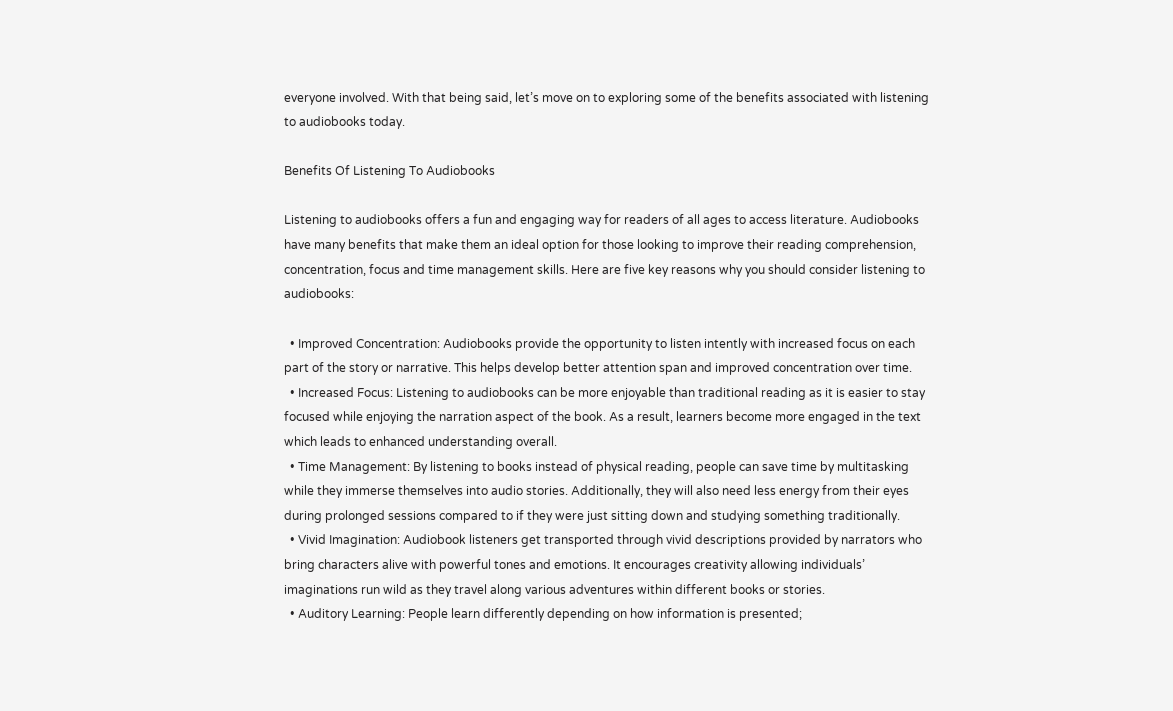everyone involved. With that being said, let’s move on to exploring some of the benefits associated with listening to audiobooks today.

Benefits Of Listening To Audiobooks

Listening to audiobooks offers a fun and engaging way for readers of all ages to access literature. Audiobooks have many benefits that make them an ideal option for those looking to improve their reading comprehension, concentration, focus and time management skills. Here are five key reasons why you should consider listening to audiobooks:

  • Improved Concentration: Audiobooks provide the opportunity to listen intently with increased focus on each part of the story or narrative. This helps develop better attention span and improved concentration over time.
  • Increased Focus: Listening to audiobooks can be more enjoyable than traditional reading as it is easier to stay focused while enjoying the narration aspect of the book. As a result, learners become more engaged in the text which leads to enhanced understanding overall.
  • Time Management: By listening to books instead of physical reading, people can save time by multitasking while they immerse themselves into audio stories. Additionally, they will also need less energy from their eyes during prolonged sessions compared to if they were just sitting down and studying something traditionally.
  • Vivid Imagination: Audiobook listeners get transported through vivid descriptions provided by narrators who bring characters alive with powerful tones and emotions. It encourages creativity allowing individuals’ imaginations run wild as they travel along various adventures within different books or stories.
  • Auditory Learning: People learn differently depending on how information is presented;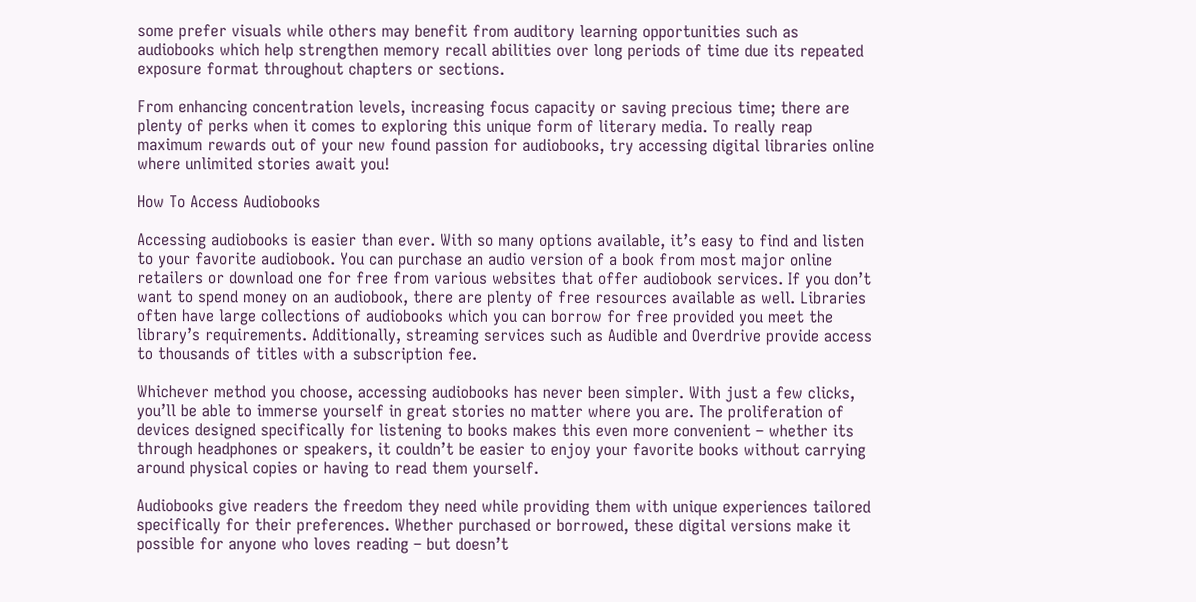some prefer visuals while others may benefit from auditory learning opportunities such as audiobooks which help strengthen memory recall abilities over long periods of time due its repeated exposure format throughout chapters or sections.

From enhancing concentration levels, increasing focus capacity or saving precious time; there are plenty of perks when it comes to exploring this unique form of literary media. To really reap maximum rewards out of your new found passion for audiobooks, try accessing digital libraries online where unlimited stories await you!

How To Access Audiobooks

Accessing audiobooks is easier than ever. With so many options available, it’s easy to find and listen to your favorite audiobook. You can purchase an audio version of a book from most major online retailers or download one for free from various websites that offer audiobook services. If you don’t want to spend money on an audiobook, there are plenty of free resources available as well. Libraries often have large collections of audiobooks which you can borrow for free provided you meet the library’s requirements. Additionally, streaming services such as Audible and Overdrive provide access to thousands of titles with a subscription fee.

Whichever method you choose, accessing audiobooks has never been simpler. With just a few clicks, you’ll be able to immerse yourself in great stories no matter where you are. The proliferation of devices designed specifically for listening to books makes this even more convenient – whether its through headphones or speakers, it couldn’t be easier to enjoy your favorite books without carrying around physical copies or having to read them yourself.

Audiobooks give readers the freedom they need while providing them with unique experiences tailored specifically for their preferences. Whether purchased or borrowed, these digital versions make it possible for anyone who loves reading – but doesn’t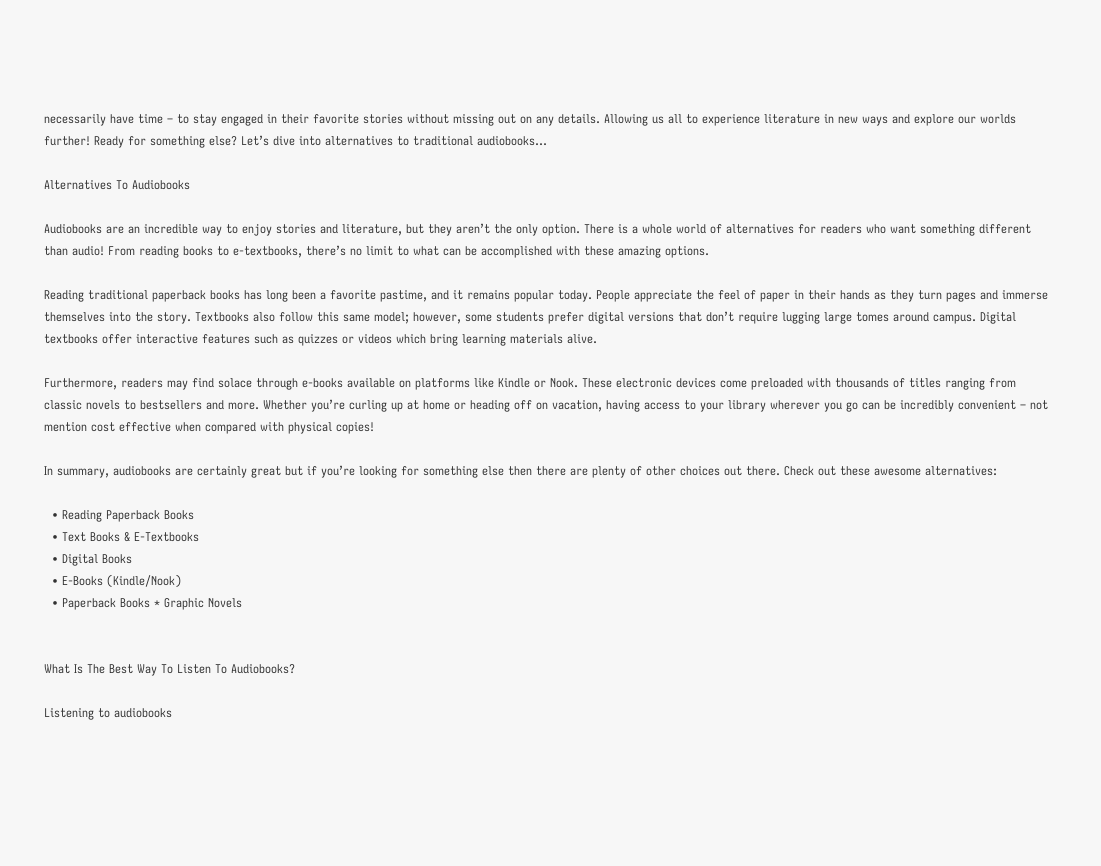necessarily have time – to stay engaged in their favorite stories without missing out on any details. Allowing us all to experience literature in new ways and explore our worlds further! Ready for something else? Let’s dive into alternatives to traditional audiobooks…

Alternatives To Audiobooks

Audiobooks are an incredible way to enjoy stories and literature, but they aren’t the only option. There is a whole world of alternatives for readers who want something different than audio! From reading books to e-textbooks, there’s no limit to what can be accomplished with these amazing options.

Reading traditional paperback books has long been a favorite pastime, and it remains popular today. People appreciate the feel of paper in their hands as they turn pages and immerse themselves into the story. Textbooks also follow this same model; however, some students prefer digital versions that don’t require lugging large tomes around campus. Digital textbooks offer interactive features such as quizzes or videos which bring learning materials alive.

Furthermore, readers may find solace through e-books available on platforms like Kindle or Nook. These electronic devices come preloaded with thousands of titles ranging from classic novels to bestsellers and more. Whether you’re curling up at home or heading off on vacation, having access to your library wherever you go can be incredibly convenient – not mention cost effective when compared with physical copies!

In summary, audiobooks are certainly great but if you’re looking for something else then there are plenty of other choices out there. Check out these awesome alternatives:

  • Reading Paperback Books
  • Text Books & E-Textbooks
  • Digital Books
  • E-Books (Kindle/Nook)
  • Paperback Books * Graphic Novels


What Is The Best Way To Listen To Audiobooks?

Listening to audiobooks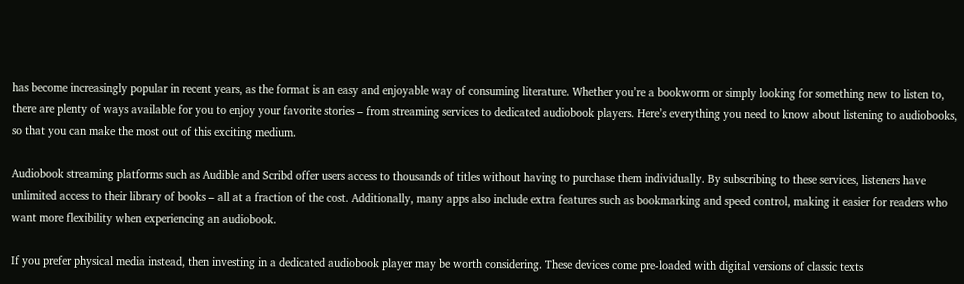has become increasingly popular in recent years, as the format is an easy and enjoyable way of consuming literature. Whether you’re a bookworm or simply looking for something new to listen to, there are plenty of ways available for you to enjoy your favorite stories – from streaming services to dedicated audiobook players. Here’s everything you need to know about listening to audiobooks, so that you can make the most out of this exciting medium.

Audiobook streaming platforms such as Audible and Scribd offer users access to thousands of titles without having to purchase them individually. By subscribing to these services, listeners have unlimited access to their library of books – all at a fraction of the cost. Additionally, many apps also include extra features such as bookmarking and speed control, making it easier for readers who want more flexibility when experiencing an audiobook.

If you prefer physical media instead, then investing in a dedicated audiobook player may be worth considering. These devices come pre-loaded with digital versions of classic texts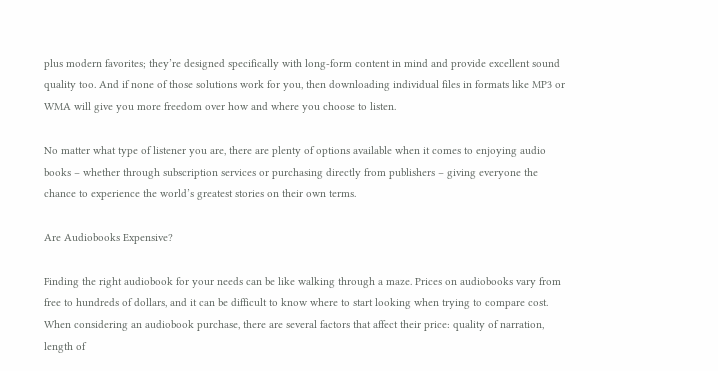plus modern favorites; they’re designed specifically with long-form content in mind and provide excellent sound quality too. And if none of those solutions work for you, then downloading individual files in formats like MP3 or WMA will give you more freedom over how and where you choose to listen.

No matter what type of listener you are, there are plenty of options available when it comes to enjoying audio books – whether through subscription services or purchasing directly from publishers – giving everyone the chance to experience the world’s greatest stories on their own terms.

Are Audiobooks Expensive?

Finding the right audiobook for your needs can be like walking through a maze. Prices on audiobooks vary from free to hundreds of dollars, and it can be difficult to know where to start looking when trying to compare cost. When considering an audiobook purchase, there are several factors that affect their price: quality of narration, length of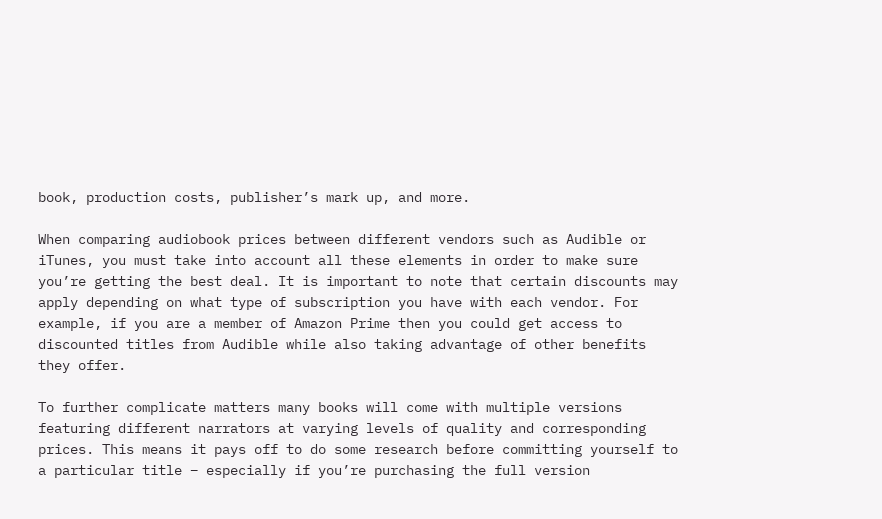book, production costs, publisher’s mark up, and more.

When comparing audiobook prices between different vendors such as Audible or iTunes, you must take into account all these elements in order to make sure you’re getting the best deal. It is important to note that certain discounts may apply depending on what type of subscription you have with each vendor. For example, if you are a member of Amazon Prime then you could get access to discounted titles from Audible while also taking advantage of other benefits they offer.

To further complicate matters many books will come with multiple versions featuring different narrators at varying levels of quality and corresponding prices. This means it pays off to do some research before committing yourself to a particular title – especially if you’re purchasing the full version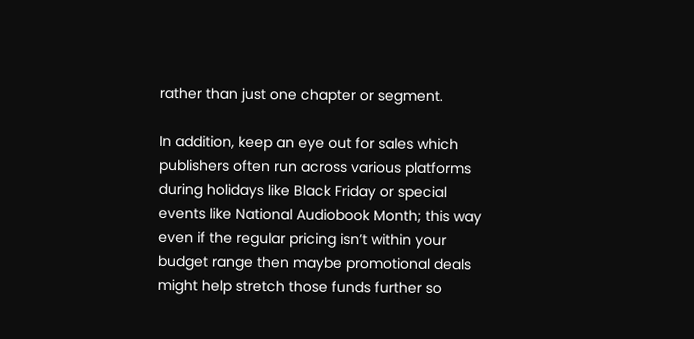rather than just one chapter or segment.

In addition, keep an eye out for sales which publishers often run across various platforms during holidays like Black Friday or special events like National Audiobook Month; this way even if the regular pricing isn’t within your budget range then maybe promotional deals might help stretch those funds further so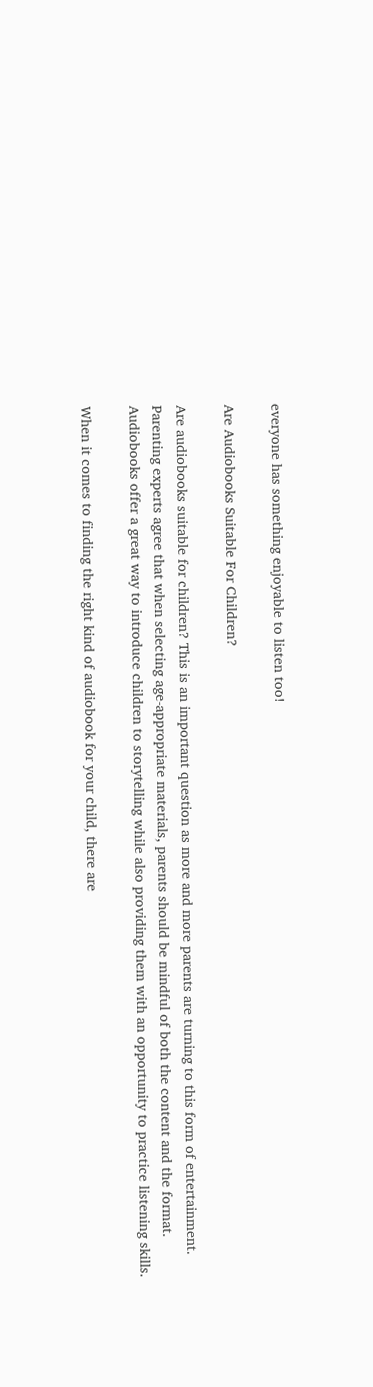everyone has something enjoyable to listen too!

Are Audiobooks Suitable For Children?

Are audiobooks suitable for children? This is an important question as more and more parents are turning to this form of entertainment. Parenting experts agree that when selecting age-appropriate materials, parents should be mindful of both the content and the format. Audiobooks offer a great way to introduce children to storytelling while also providing them with an opportunity to practice listening skills.

When it comes to finding the right kind of audiobook for your child, there are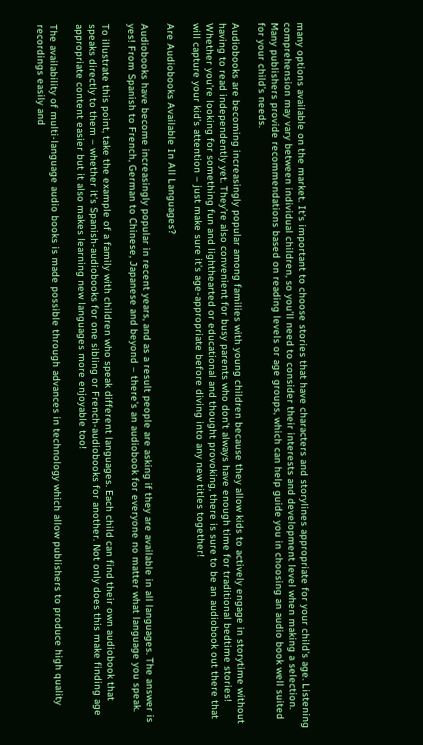many options available on the market. It’s important to choose stories that have characters and storylines appropriate for your child’s age. Listening comprehension may vary between individual children, so you’ll need to consider their interests and development level when making a selection. Many publishers provide recommendations based on reading levels or age groups, which can help guide you in choosing an audio book well suited for your child’s needs.

Audiobooks are becoming increasingly popular among families with young children because they allow kids to actively engage in storytime without having to read independently yet. They’re also convenient for busy parents who don’t always have enough time for traditional bedtime stories! Whether you’re looking for something fun and lighthearted or educational and thought provoking, there is sure to be an audiobook out there that will capture your kid’s attention – just make sure it’s age-appropriate before diving into any new titles together!

Are Audiobooks Available In All Languages?

Audiobooks have become increasingly popular in recent years, and as a result people are asking if they are available in all languages. The answer is yes! From Spanish to French, German to Chinese, Japanese and beyond – there’s an audiobook for everyone no matter what language you speak.

To illustrate this point, take the example of a family with children who speak different languages. Each child can find their own audiobook that speaks directly to them – whether it’s Spanish-audiobooks for one sibling or French-audiobooks for another. Not only does this make finding age appropriate content easier but it also makes learning new languages more enjoyable too!

The availability of multi-language audio books is made possible through advances in technology which allow publishers to produce high quality recordings easily and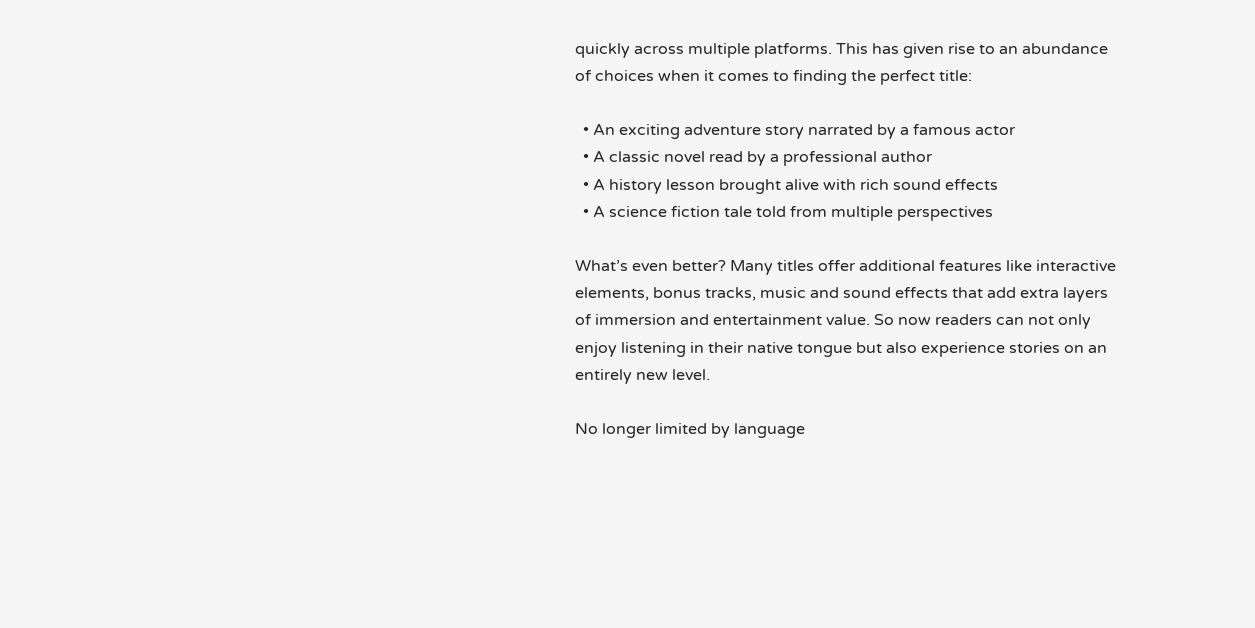quickly across multiple platforms. This has given rise to an abundance of choices when it comes to finding the perfect title:

  • An exciting adventure story narrated by a famous actor
  • A classic novel read by a professional author
  • A history lesson brought alive with rich sound effects
  • A science fiction tale told from multiple perspectives

What’s even better? Many titles offer additional features like interactive elements, bonus tracks, music and sound effects that add extra layers of immersion and entertainment value. So now readers can not only enjoy listening in their native tongue but also experience stories on an entirely new level.

No longer limited by language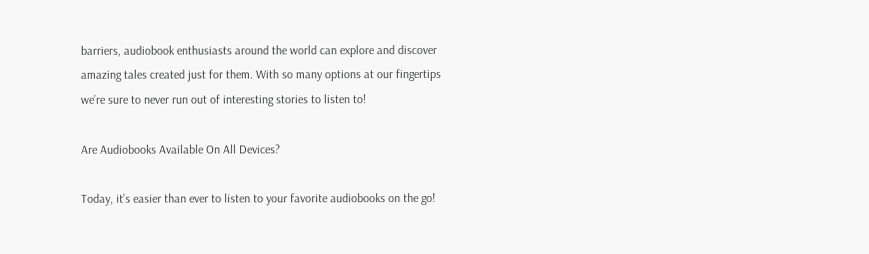barriers, audiobook enthusiasts around the world can explore and discover amazing tales created just for them. With so many options at our fingertips we’re sure to never run out of interesting stories to listen to!

Are Audiobooks Available On All Devices?

Today, it’s easier than ever to listen to your favorite audiobooks on the go!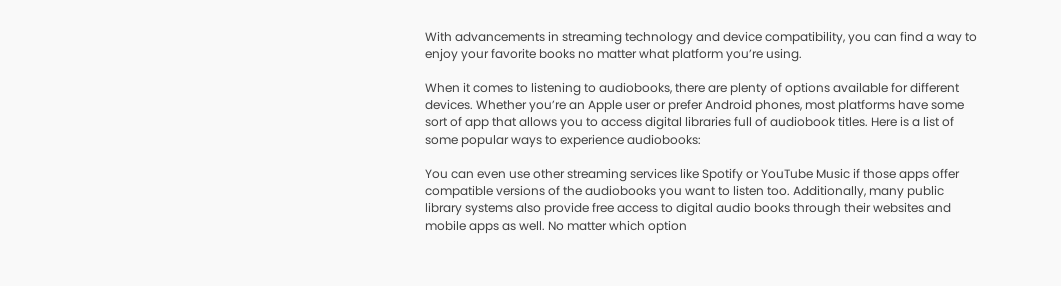With advancements in streaming technology and device compatibility, you can find a way to enjoy your favorite books no matter what platform you’re using.

When it comes to listening to audiobooks, there are plenty of options available for different devices. Whether you’re an Apple user or prefer Android phones, most platforms have some sort of app that allows you to access digital libraries full of audiobook titles. Here is a list of some popular ways to experience audiobooks:

You can even use other streaming services like Spotify or YouTube Music if those apps offer compatible versions of the audiobooks you want to listen too. Additionally, many public library systems also provide free access to digital audio books through their websites and mobile apps as well. No matter which option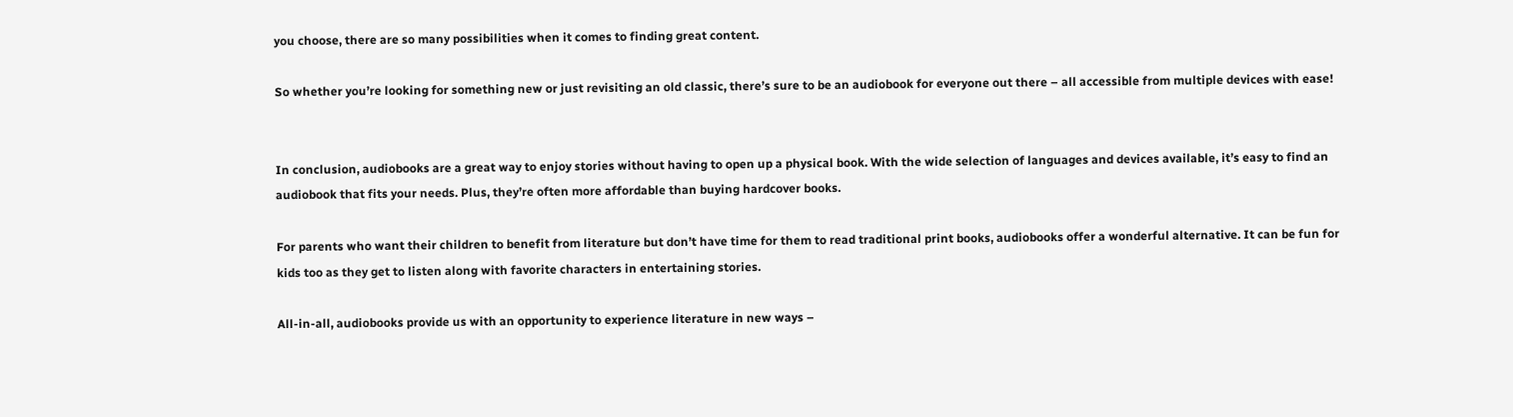you choose, there are so many possibilities when it comes to finding great content.

So whether you’re looking for something new or just revisiting an old classic, there’s sure to be an audiobook for everyone out there – all accessible from multiple devices with ease!


In conclusion, audiobooks are a great way to enjoy stories without having to open up a physical book. With the wide selection of languages and devices available, it’s easy to find an audiobook that fits your needs. Plus, they’re often more affordable than buying hardcover books.

For parents who want their children to benefit from literature but don’t have time for them to read traditional print books, audiobooks offer a wonderful alternative. It can be fun for kids too as they get to listen along with favorite characters in entertaining stories.

All-in-all, audiobooks provide us with an opportunity to experience literature in new ways –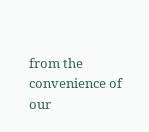from the convenience of our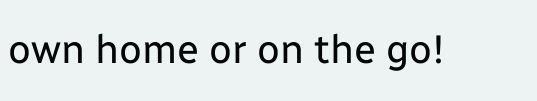own home or on the go!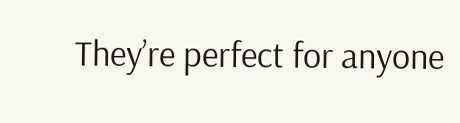They’re perfect for anyone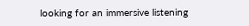looking for an immersive listening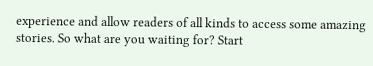experience and allow readers of all kinds to access some amazing stories. So what are you waiting for? Start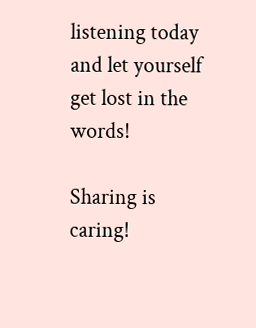listening today and let yourself get lost in the words!

Sharing is caring!